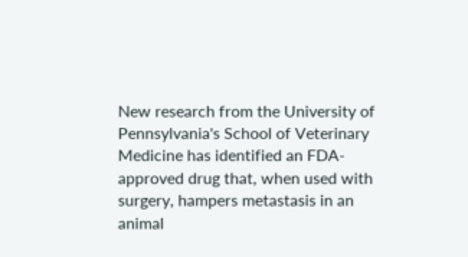New research from the University of Pennsylvania's School of Veterinary Medicine has identified an FDA-approved drug that, when used with surgery, hampers metastasis in an animal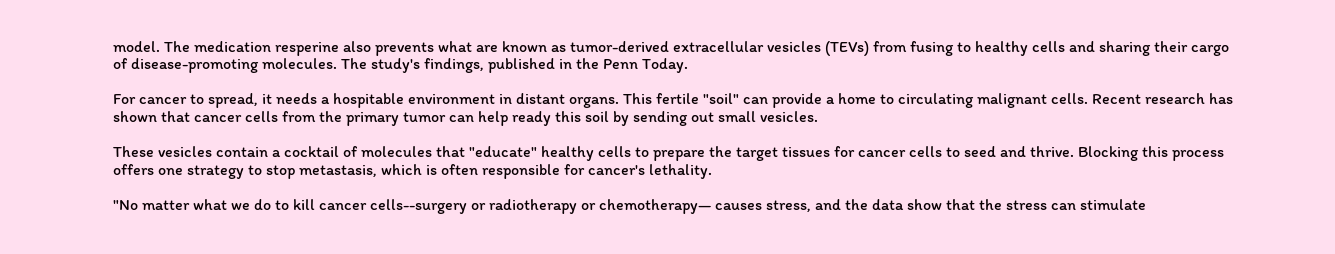model. The medication resperine also prevents what are known as tumor-derived extracellular vesicles (TEVs) from fusing to healthy cells and sharing their cargo of disease-promoting molecules. The study's findings, published in the Penn Today.

For cancer to spread, it needs a hospitable environment in distant organs. This fertile "soil" can provide a home to circulating malignant cells. Recent research has shown that cancer cells from the primary tumor can help ready this soil by sending out small vesicles.

These vesicles contain a cocktail of molecules that "educate" healthy cells to prepare the target tissues for cancer cells to seed and thrive. Blocking this process offers one strategy to stop metastasis, which is often responsible for cancer's lethality.

"No matter what we do to kill cancer cells--surgery or radiotherapy or chemotherapy— causes stress, and the data show that the stress can stimulate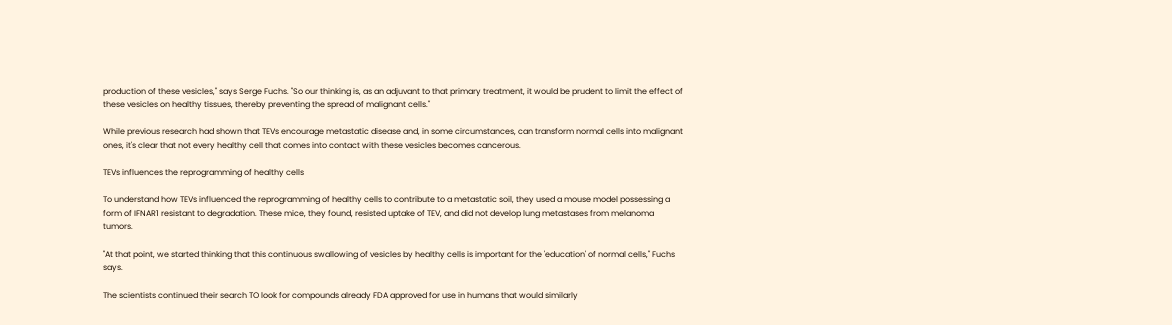production of these vesicles," says Serge Fuchs. "So our thinking is, as an adjuvant to that primary treatment, it would be prudent to limit the effect of these vesicles on healthy tissues, thereby preventing the spread of malignant cells."

While previous research had shown that TEVs encourage metastatic disease and, in some circumstances, can transform normal cells into malignant ones, it's clear that not every healthy cell that comes into contact with these vesicles becomes cancerous.

TEVs influences the reprogramming of healthy cells

To understand how TEVs influenced the reprogramming of healthy cells to contribute to a metastatic soil, they used a mouse model possessing a form of IFNAR1 resistant to degradation. These mice, they found, resisted uptake of TEV, and did not develop lung metastases from melanoma tumors.

"At that point, we started thinking that this continuous swallowing of vesicles by healthy cells is important for the 'education' of normal cells," Fuchs says.

The scientists continued their search TO look for compounds already FDA approved for use in humans that would similarly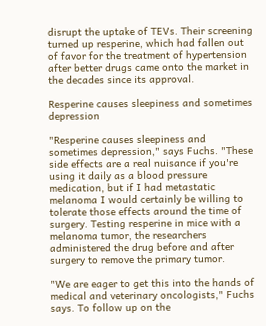disrupt the uptake of TEVs. Their screening turned up resperine, which had fallen out of favor for the treatment of hypertension after better drugs came onto the market in the decades since its approval.

Resperine causes sleepiness and sometimes depression

"Resperine causes sleepiness and sometimes depression," says Fuchs. "These side effects are a real nuisance if you're using it daily as a blood pressure medication, but if I had metastatic melanoma I would certainly be willing to tolerate those effects around the time of surgery. Testing resperine in mice with a melanoma tumor, the researchers administered the drug before and after surgery to remove the primary tumor.

"We are eager to get this into the hands of medical and veterinary oncologists," Fuchs says. To follow up on the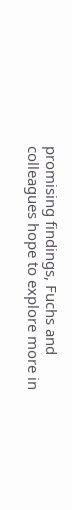promising findings, Fuchs and colleagues hope to explore more in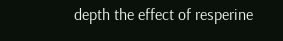depth the effect of resperine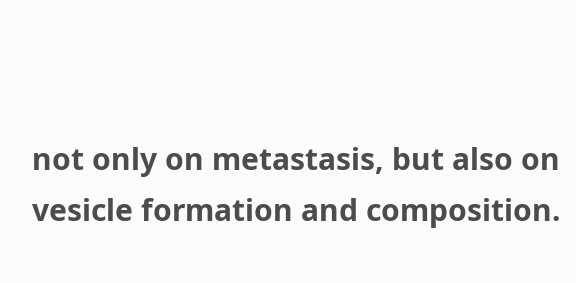not only on metastasis, but also on vesicle formation and composition.